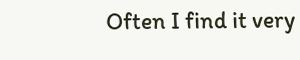Often I find it very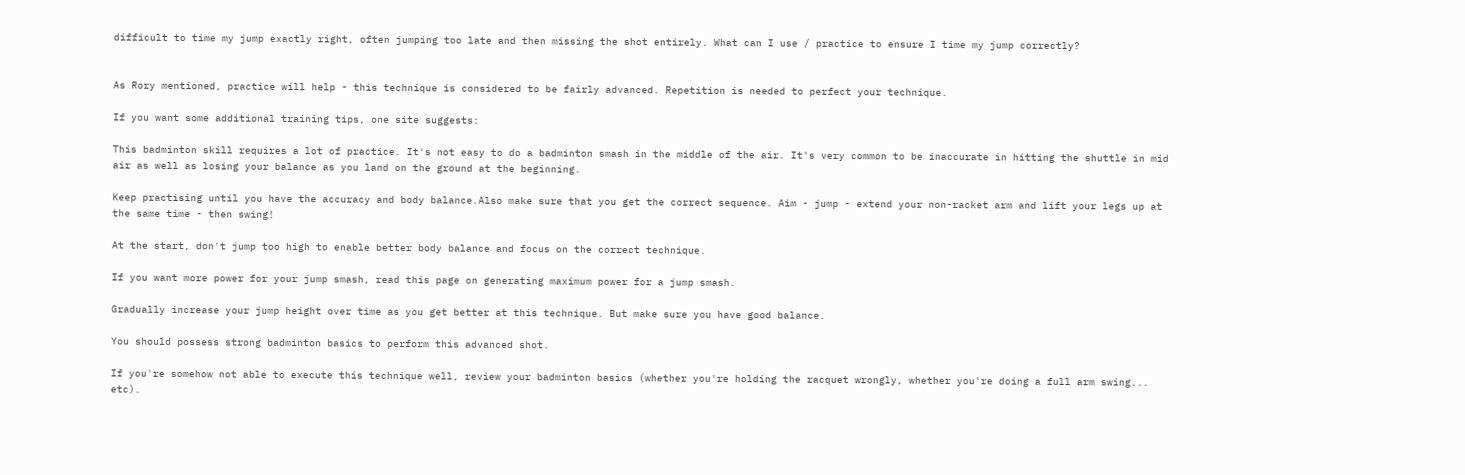difficult to time my jump exactly right, often jumping too late and then missing the shot entirely. What can I use / practice to ensure I time my jump correctly?


As Rory mentioned, practice will help - this technique is considered to be fairly advanced. Repetition is needed to perfect your technique.

If you want some additional training tips, one site suggests:

This badminton skill requires a lot of practice. It's not easy to do a badminton smash in the middle of the air. It's very common to be inaccurate in hitting the shuttle in mid air as well as losing your balance as you land on the ground at the beginning.

Keep practising until you have the accuracy and body balance.Also make sure that you get the correct sequence. Aim - jump - extend your non-racket arm and lift your legs up at the same time - then swing!

At the start, don't jump too high to enable better body balance and focus on the correct technique.

If you want more power for your jump smash, read this page on generating maximum power for a jump smash.

Gradually increase your jump height over time as you get better at this technique. But make sure you have good balance.

You should possess strong badminton basics to perform this advanced shot.

If you're somehow not able to execute this technique well, review your badminton basics (whether you're holding the racquet wrongly, whether you're doing a full arm swing... etc).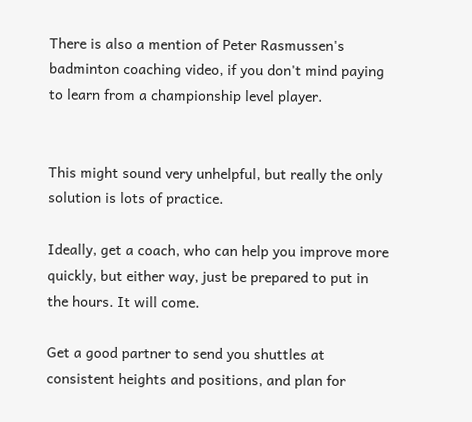There is also a mention of Peter Rasmussen's badminton coaching video, if you don't mind paying to learn from a championship level player.


This might sound very unhelpful, but really the only solution is lots of practice.

Ideally, get a coach, who can help you improve more quickly, but either way, just be prepared to put in the hours. It will come.

Get a good partner to send you shuttles at consistent heights and positions, and plan for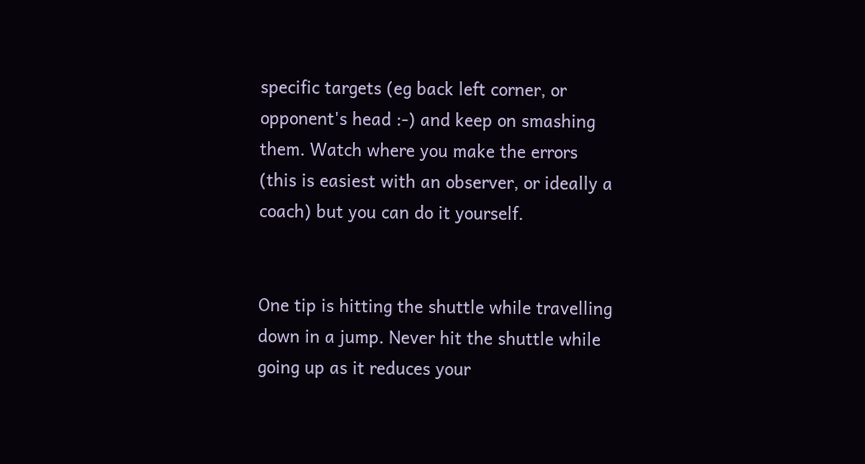specific targets (eg back left corner, or opponent's head :-) and keep on smashing them. Watch where you make the errors (this is easiest with an observer, or ideally a coach) but you can do it yourself.


One tip is hitting the shuttle while travelling down in a jump. Never hit the shuttle while going up as it reduces your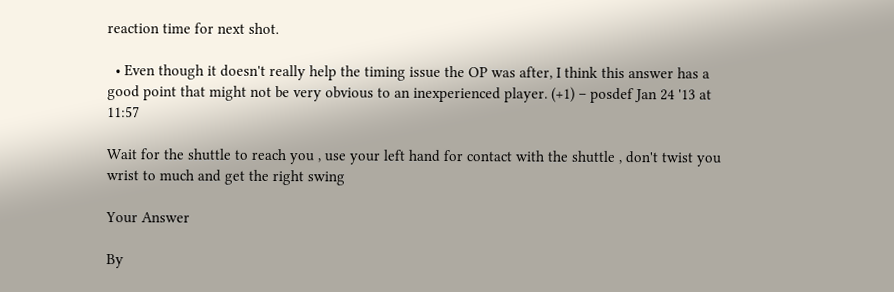reaction time for next shot.

  • Even though it doesn't really help the timing issue the OP was after, I think this answer has a good point that might not be very obvious to an inexperienced player. (+1) – posdef Jan 24 '13 at 11:57

Wait for the shuttle to reach you , use your left hand for contact with the shuttle , don't twist you wrist to much and get the right swing

Your Answer

By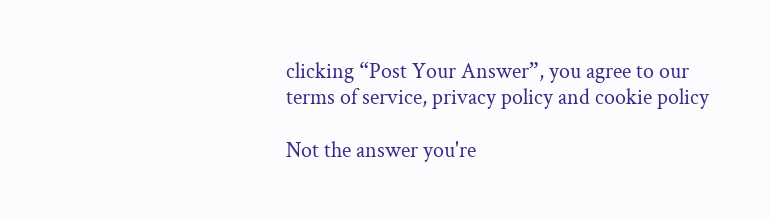clicking “Post Your Answer”, you agree to our terms of service, privacy policy and cookie policy

Not the answer you're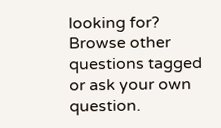looking for? Browse other questions tagged or ask your own question.